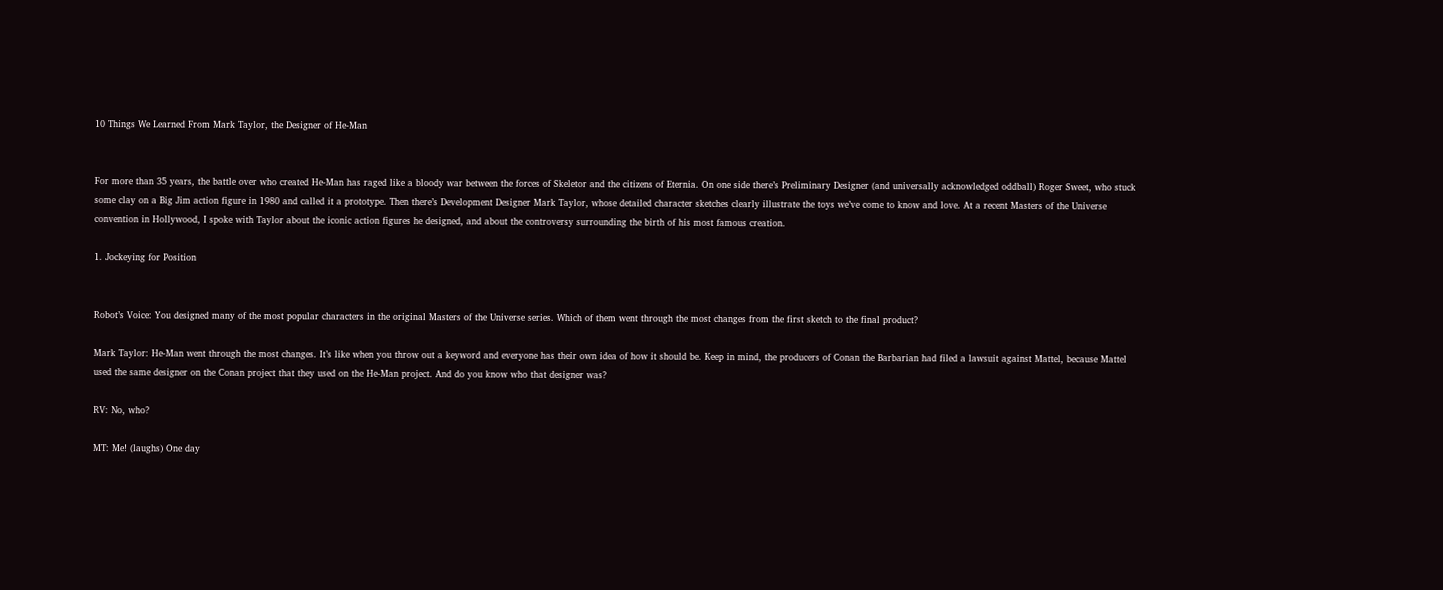10 Things We Learned From Mark Taylor, the Designer of He-Man


For more than 35 years, the battle over who created He-Man has raged like a bloody war between the forces of Skeletor and the citizens of Eternia. On one side there’s Preliminary Designer (and universally acknowledged oddball) Roger Sweet, who stuck some clay on a Big Jim action figure in 1980 and called it a prototype. Then there’s Development Designer Mark Taylor, whose detailed character sketches clearly illustrate the toys we’ve come to know and love. At a recent Masters of the Universe convention in Hollywood, I spoke with Taylor about the iconic action figures he designed, and about the controversy surrounding the birth of his most famous creation.

1. Jockeying for Position


Robot’s Voice: You designed many of the most popular characters in the original Masters of the Universe series. Which of them went through the most changes from the first sketch to the final product?

Mark Taylor: He-Man went through the most changes. It’s like when you throw out a keyword and everyone has their own idea of how it should be. Keep in mind, the producers of Conan the Barbarian had filed a lawsuit against Mattel, because Mattel used the same designer on the Conan project that they used on the He-Man project. And do you know who that designer was?

RV: No, who?

MT: Me! (laughs) One day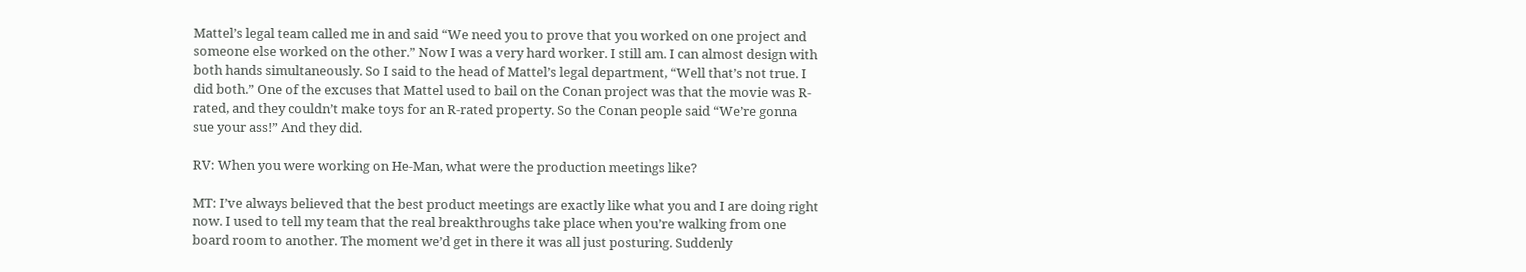Mattel’s legal team called me in and said “We need you to prove that you worked on one project and someone else worked on the other.” Now I was a very hard worker. I still am. I can almost design with both hands simultaneously. So I said to the head of Mattel’s legal department, “Well that’s not true. I did both.” One of the excuses that Mattel used to bail on the Conan project was that the movie was R-rated, and they couldn’t make toys for an R-rated property. So the Conan people said “We’re gonna sue your ass!” And they did.

RV: When you were working on He-Man, what were the production meetings like?

MT: I’ve always believed that the best product meetings are exactly like what you and I are doing right now. I used to tell my team that the real breakthroughs take place when you’re walking from one board room to another. The moment we’d get in there it was all just posturing. Suddenly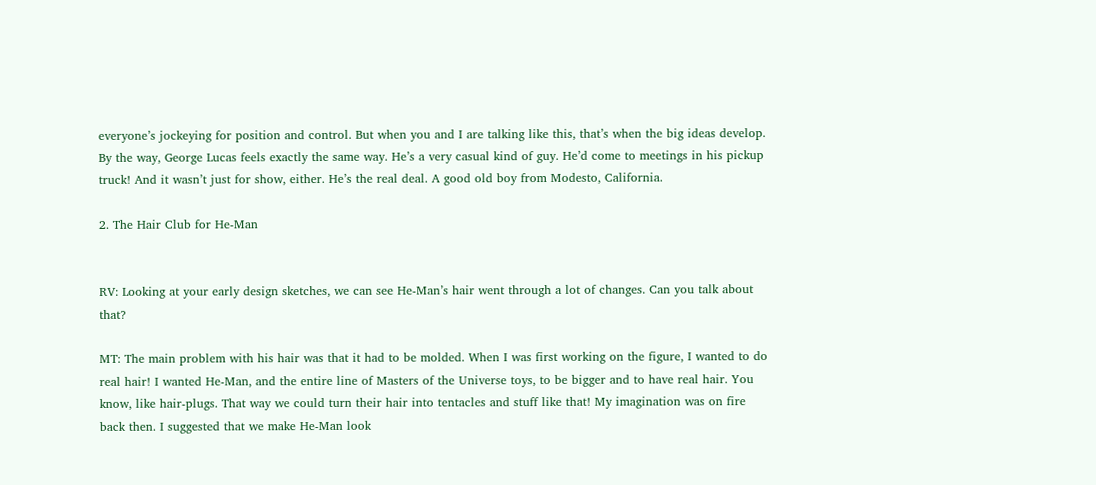everyone’s jockeying for position and control. But when you and I are talking like this, that’s when the big ideas develop. By the way, George Lucas feels exactly the same way. He’s a very casual kind of guy. He’d come to meetings in his pickup truck! And it wasn’t just for show, either. He’s the real deal. A good old boy from Modesto, California.

2. The Hair Club for He-Man


RV: Looking at your early design sketches, we can see He-Man’s hair went through a lot of changes. Can you talk about that?

MT: The main problem with his hair was that it had to be molded. When I was first working on the figure, I wanted to do real hair! I wanted He-Man, and the entire line of Masters of the Universe toys, to be bigger and to have real hair. You know, like hair-plugs. That way we could turn their hair into tentacles and stuff like that! My imagination was on fire back then. I suggested that we make He-Man look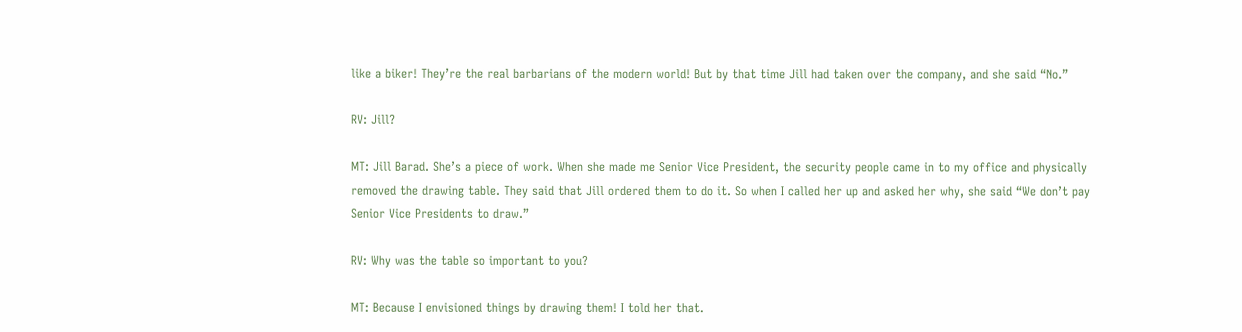like a biker! They’re the real barbarians of the modern world! But by that time Jill had taken over the company, and she said “No.”

RV: Jill?

MT: Jill Barad. She’s a piece of work. When she made me Senior Vice President, the security people came in to my office and physically removed the drawing table. They said that Jill ordered them to do it. So when I called her up and asked her why, she said “We don’t pay Senior Vice Presidents to draw.”

RV: Why was the table so important to you?

MT: Because I envisioned things by drawing them! I told her that.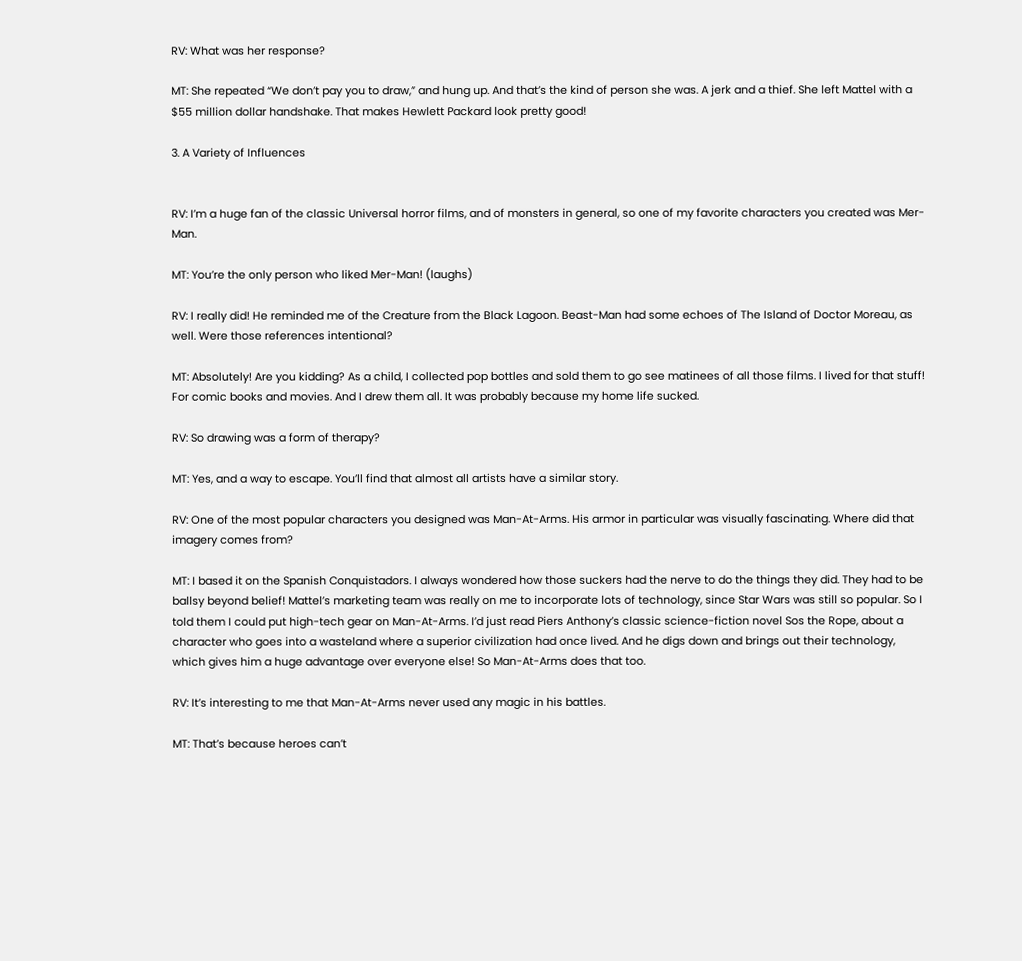RV: What was her response?

MT: She repeated “We don’t pay you to draw,” and hung up. And that’s the kind of person she was. A jerk and a thief. She left Mattel with a $55 million dollar handshake. That makes Hewlett Packard look pretty good!

3. A Variety of Influences


RV: I’m a huge fan of the classic Universal horror films, and of monsters in general, so one of my favorite characters you created was Mer-Man.

MT: You’re the only person who liked Mer-Man! (laughs)

RV: I really did! He reminded me of the Creature from the Black Lagoon. Beast-Man had some echoes of The Island of Doctor Moreau, as well. Were those references intentional?

MT: Absolutely! Are you kidding? As a child, I collected pop bottles and sold them to go see matinees of all those films. I lived for that stuff! For comic books and movies. And I drew them all. It was probably because my home life sucked.

RV: So drawing was a form of therapy?

MT: Yes, and a way to escape. You’ll find that almost all artists have a similar story.

RV: One of the most popular characters you designed was Man-At-Arms. His armor in particular was visually fascinating. Where did that imagery comes from?

MT: I based it on the Spanish Conquistadors. I always wondered how those suckers had the nerve to do the things they did. They had to be ballsy beyond belief! Mattel’s marketing team was really on me to incorporate lots of technology, since Star Wars was still so popular. So I told them I could put high-tech gear on Man-At-Arms. I’d just read Piers Anthony’s classic science-fiction novel Sos the Rope, about a character who goes into a wasteland where a superior civilization had once lived. And he digs down and brings out their technology, which gives him a huge advantage over everyone else! So Man-At-Arms does that too.

RV: It’s interesting to me that Man-At-Arms never used any magic in his battles.

MT: That’s because heroes can’t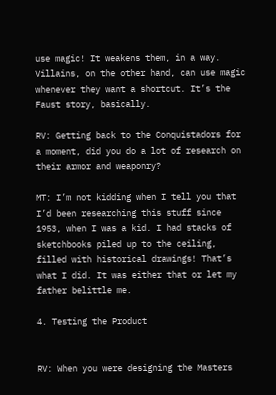use magic! It weakens them, in a way. Villains, on the other hand, can use magic whenever they want a shortcut. It’s the Faust story, basically.

RV: Getting back to the Conquistadors for a moment, did you do a lot of research on their armor and weaponry?

MT: I’m not kidding when I tell you that I’d been researching this stuff since 1953, when I was a kid. I had stacks of sketchbooks piled up to the ceiling, filled with historical drawings! That’s what I did. It was either that or let my father belittle me.

4. Testing the Product


RV: When you were designing the Masters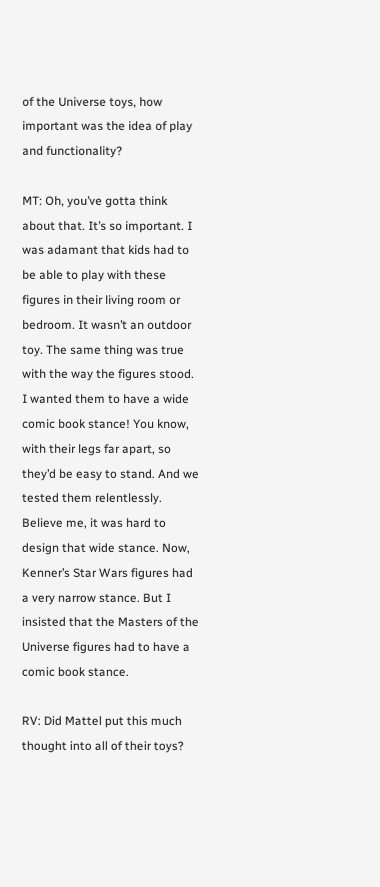of the Universe toys, how important was the idea of play and functionality?

MT: Oh, you’ve gotta think about that. It’s so important. I was adamant that kids had to be able to play with these figures in their living room or bedroom. It wasn’t an outdoor toy. The same thing was true with the way the figures stood. I wanted them to have a wide comic book stance! You know, with their legs far apart, so they’d be easy to stand. And we tested them relentlessly. Believe me, it was hard to design that wide stance. Now, Kenner’s Star Wars figures had a very narrow stance. But I insisted that the Masters of the Universe figures had to have a comic book stance.

RV: Did Mattel put this much thought into all of their toys?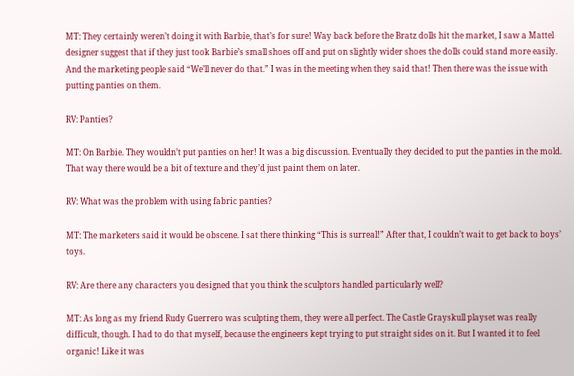MT: They certainly weren’t doing it with Barbie, that’s for sure! Way back before the Bratz dolls hit the market, I saw a Mattel designer suggest that if they just took Barbie’s small shoes off and put on slightly wider shoes the dolls could stand more easily. And the marketing people said “We’ll never do that.” I was in the meeting when they said that! Then there was the issue with putting panties on them.

RV: Panties?

MT: On Barbie. They wouldn’t put panties on her! It was a big discussion. Eventually they decided to put the panties in the mold. That way there would be a bit of texture and they’d just paint them on later.

RV: What was the problem with using fabric panties?

MT: The marketers said it would be obscene. I sat there thinking “This is surreal!” After that, I couldn’t wait to get back to boys’ toys.

RV: Are there any characters you designed that you think the sculptors handled particularly well?

MT: As long as my friend Rudy Guerrero was sculpting them, they were all perfect. The Castle Grayskull playset was really difficult, though. I had to do that myself, because the engineers kept trying to put straight sides on it. But I wanted it to feel organic! Like it was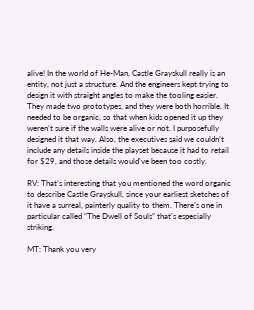alive! In the world of He-Man, Castle Grayskull really is an entity, not just a structure. And the engineers kept trying to design it with straight angles to make the tooling easier. They made two prototypes, and they were both horrible. It needed to be organic, so that when kids opened it up they weren’t sure if the walls were alive or not. I purposefully designed it that way. Also, the executives said we couldn’t include any details inside the playset because it had to retail for $29, and those details would’ve been too costly.

RV: That’s interesting that you mentioned the word organic to describe Castle Grayskull, since your earliest sketches of it have a surreal, painterly quality to them. There’s one in particular called “The Dwell of Souls” that’s especially striking.

MT: Thank you very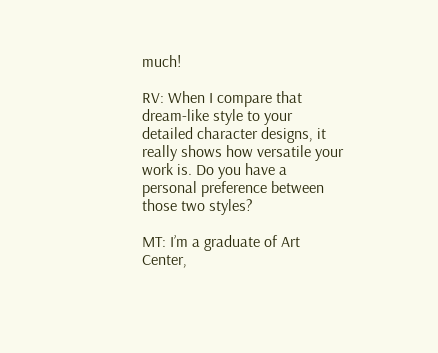much!

RV: When I compare that dream-like style to your detailed character designs, it really shows how versatile your work is. Do you have a personal preference between those two styles?

MT: I’m a graduate of Art Center,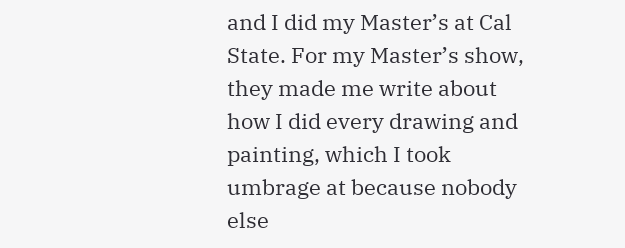and I did my Master’s at Cal State. For my Master’s show, they made me write about how I did every drawing and painting, which I took umbrage at because nobody else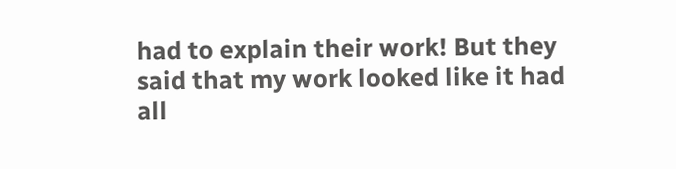had to explain their work! But they said that my work looked like it had all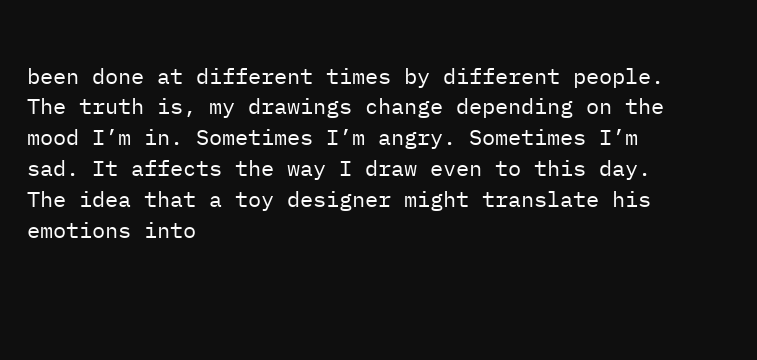been done at different times by different people. The truth is, my drawings change depending on the mood I’m in. Sometimes I’m angry. Sometimes I’m sad. It affects the way I draw even to this day. The idea that a toy designer might translate his emotions into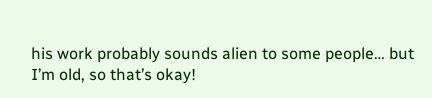his work probably sounds alien to some people… but I’m old, so that’s okay!